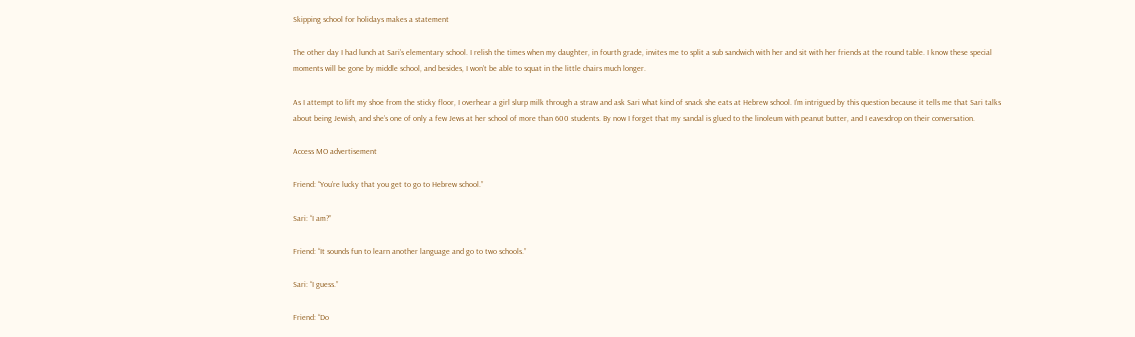Skipping school for holidays makes a statement

The other day I had lunch at Sari’s elementary school. I relish the times when my daughter, in fourth grade, invites me to split a sub sandwich with her and sit with her friends at the round table. I know these special moments will be gone by middle school, and besides, I won’t be able to squat in the little chairs much longer.

As I attempt to lift my shoe from the sticky floor, I overhear a girl slurp milk through a straw and ask Sari what kind of snack she eats at Hebrew school. I’m intrigued by this question because it tells me that Sari talks about being Jewish, and she’s one of only a few Jews at her school of more than 600 students. By now I forget that my sandal is glued to the linoleum with peanut butter, and I eavesdrop on their conversation.

Access MO advertisement

Friend: “You’re lucky that you get to go to Hebrew school.”

Sari: “I am?”

Friend: “It sounds fun to learn another language and go to two schools.”

Sari: “I guess.”

Friend: “Do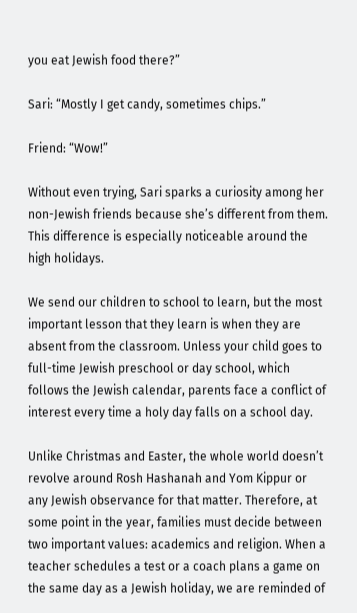you eat Jewish food there?”

Sari: “Mostly I get candy, sometimes chips.”

Friend: “Wow!”

Without even trying, Sari sparks a curiosity among her non-Jewish friends because she’s different from them. This difference is especially noticeable around the high holidays.

We send our children to school to learn, but the most important lesson that they learn is when they are absent from the classroom. Unless your child goes to full-time Jewish preschool or day school, which follows the Jewish calendar, parents face a conflict of interest every time a holy day falls on a school day.

Unlike Christmas and Easter, the whole world doesn’t revolve around Rosh Hashanah and Yom Kippur or any Jewish observance for that matter. Therefore, at some point in the year, families must decide between two important values: academics and religion. When a teacher schedules a test or a coach plans a game on the same day as a Jewish holiday, we are reminded of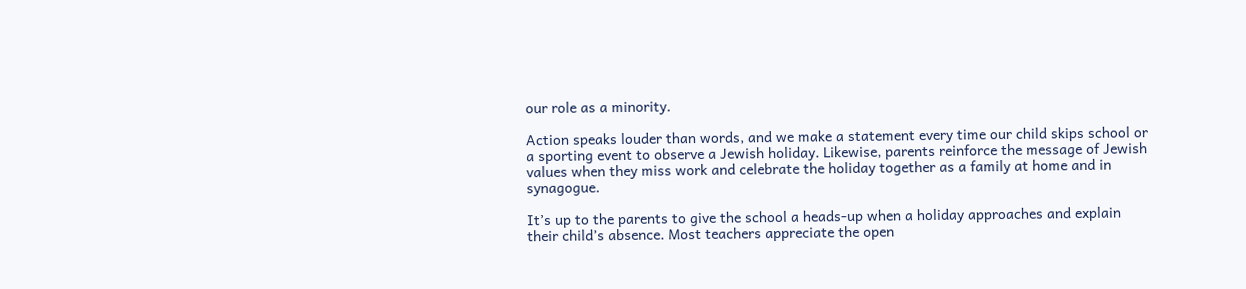our role as a minority.

Action speaks louder than words, and we make a statement every time our child skips school or a sporting event to observe a Jewish holiday. Likewise, parents reinforce the message of Jewish values when they miss work and celebrate the holiday together as a family at home and in synagogue.

It’s up to the parents to give the school a heads-up when a holiday approaches and explain their child’s absence. Most teachers appreciate the open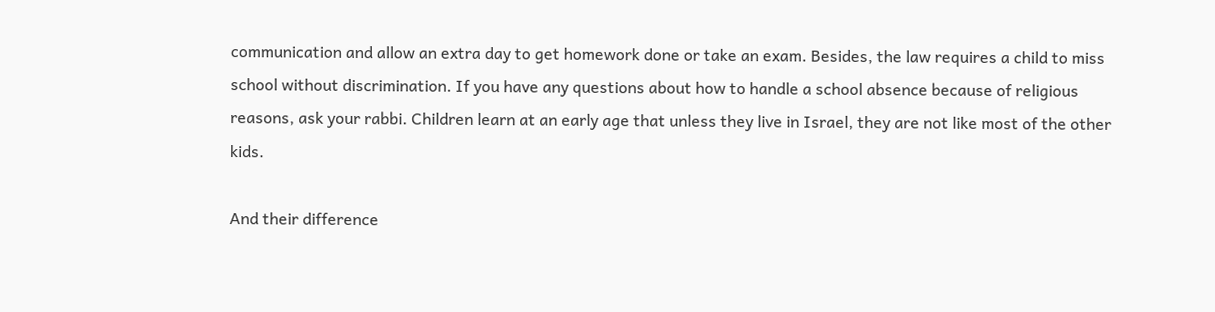communication and allow an extra day to get homework done or take an exam. Besides, the law requires a child to miss school without discrimination. If you have any questions about how to handle a school absence because of religious reasons, ask your rabbi. Children learn at an early age that unless they live in Israel, they are not like most of the other kids.

And their difference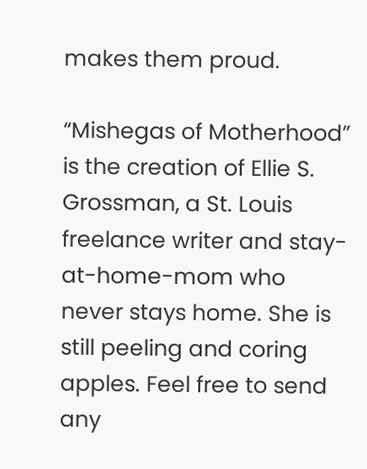makes them proud.

“Mishegas of Motherhood” is the creation of Ellie S. Grossman, a St. Louis freelance writer and stay-at-home-mom who never stays home. She is still peeling and coring apples. Feel free to send any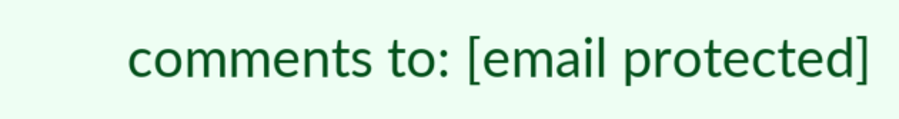comments to: [email protected]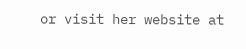or visit her website at